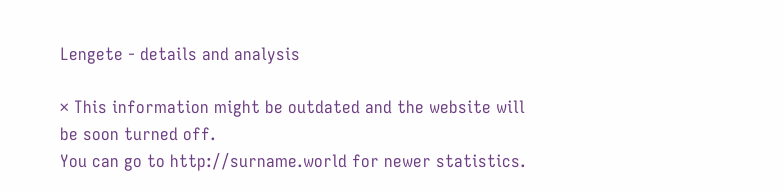Lengete - details and analysis

× This information might be outdated and the website will be soon turned off.
You can go to http://surname.world for newer statistics.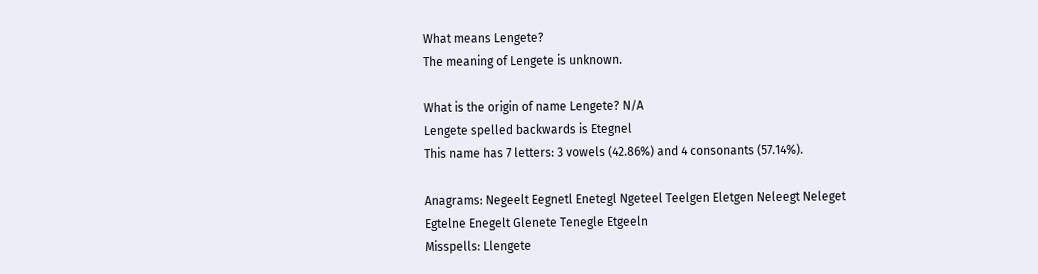What means Lengete?
The meaning of Lengete is unknown.

What is the origin of name Lengete? N/A
Lengete spelled backwards is Etegnel
This name has 7 letters: 3 vowels (42.86%) and 4 consonants (57.14%).

Anagrams: Negeelt Eegnetl Enetegl Ngeteel Teelgen Eletgen Neleegt Neleget Egtelne Enegelt Glenete Tenegle Etgeeln
Misspells: Llengete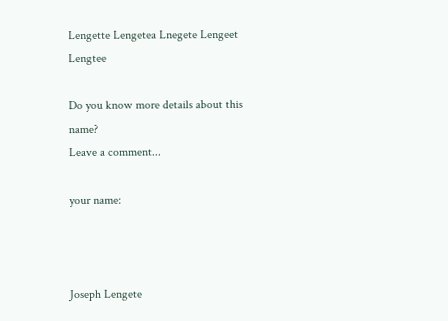Lengette Lengetea Lnegete Lengeet Lengtee

Do you know more details about this name?
Leave a comment...

your name:



Joseph Lengete